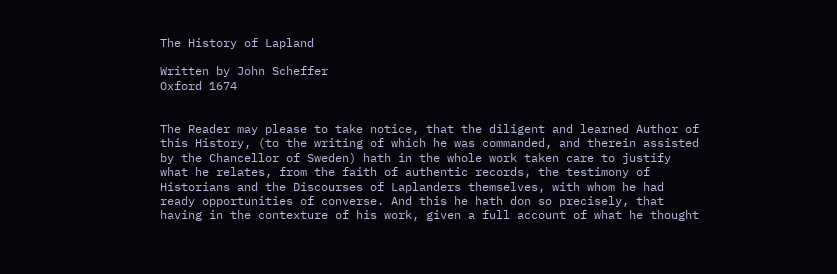The History of Lapland

Written by John Scheffer
Oxford 1674


The Reader may please to take notice, that the diligent and learned Author of this History, (to the writing of which he was commanded, and therein assisted by the Chancellor of Sweden) hath in the whole work taken care to justify what he relates, from the faith of authentic records, the testimony of Historians and the Discourses of Laplanders themselves, with whom he had ready opportunities of converse. And this he hath don so precisely, that having in the contexture of his work, given a full account of what he thought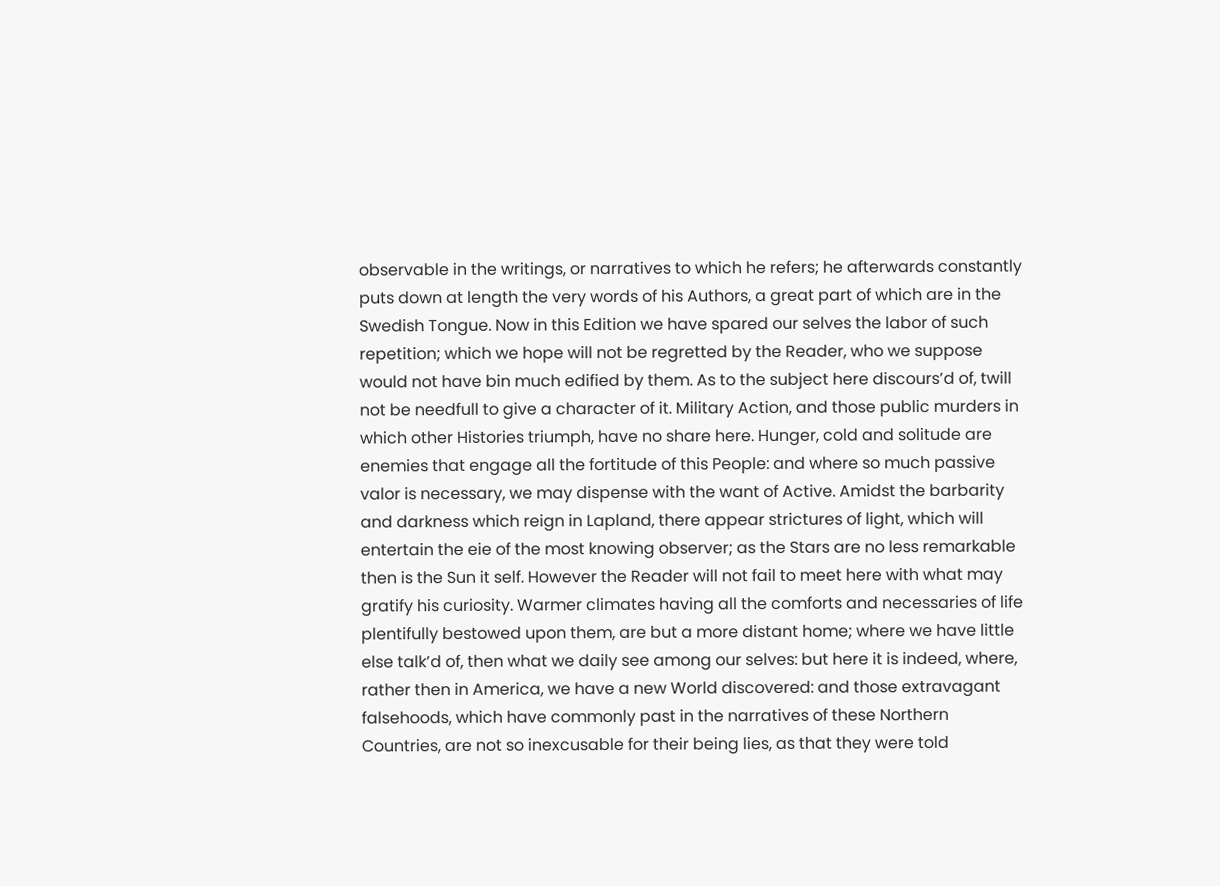observable in the writings, or narratives to which he refers; he afterwards constantly puts down at length the very words of his Authors, a great part of which are in the Swedish Tongue. Now in this Edition we have spared our selves the labor of such repetition; which we hope will not be regretted by the Reader, who we suppose would not have bin much edified by them. As to the subject here discours’d of, twill not be needfull to give a character of it. Military Action, and those public murders in which other Histories triumph, have no share here. Hunger, cold and solitude are enemies that engage all the fortitude of this People: and where so much passive valor is necessary, we may dispense with the want of Active. Amidst the barbarity and darkness which reign in Lapland, there appear strictures of light, which will entertain the eie of the most knowing observer; as the Stars are no less remarkable then is the Sun it self. However the Reader will not fail to meet here with what may gratify his curiosity. Warmer climates having all the comforts and necessaries of life plentifully bestowed upon them, are but a more distant home; where we have little else talk’d of, then what we daily see among our selves: but here it is indeed, where, rather then in America, we have a new World discovered: and those extravagant falsehoods, which have commonly past in the narratives of these Northern Countries, are not so inexcusable for their being lies, as that they were told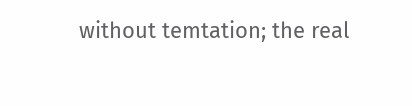without temtation; the real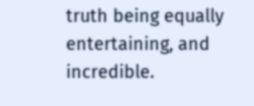truth being equally entertaining, and incredible.